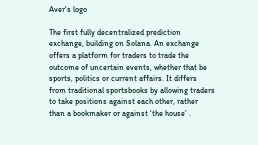Aver's logo

The first fully decentralized prediction exchange, building on Solana. An exchange offers a platform for traders to trade the outcome of uncertain events, whether that be sports, politics or current affairs. It differs from traditional sportsbooks by allowing traders to take positions against each other, rather than a bookmaker or against ‘the house’ .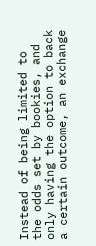Instead of being limited to the odds set by bookies, and only having the option to back a certain outcome, an exchange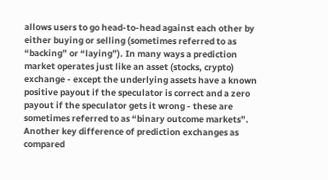allows users to go head-to-head against each other by either buying or selling (sometimes referred to as “backing” or “laying”). In many ways a prediction market operates just like an asset (stocks, crypto) exchange - except the underlying assets have a known positive payout if the speculator is correct and a zero payout if the speculator gets it wrong - these are sometimes referred to as “binary outcome markets”. Another key difference of prediction exchanges as compared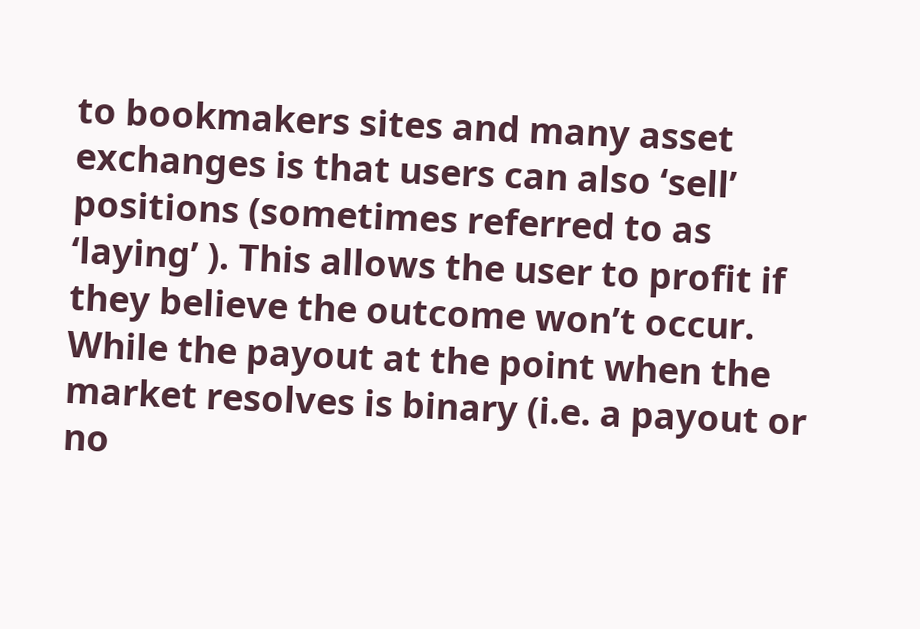to bookmakers sites and many asset exchanges is that users can also ‘sell’ positions (sometimes referred to as ‘laying’ ). This allows the user to profit if they believe the outcome won’t occur. While the payout at the point when the market resolves is binary (i.e. a payout or no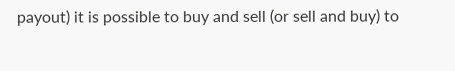payout) it is possible to buy and sell (or sell and buy) to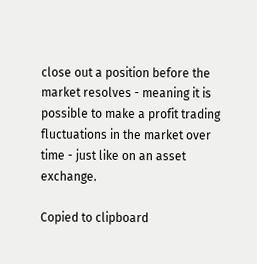close out a position before the market resolves - meaning it is possible to make a profit trading fluctuations in the market over time - just like on an asset exchange.

Copied to clipboard